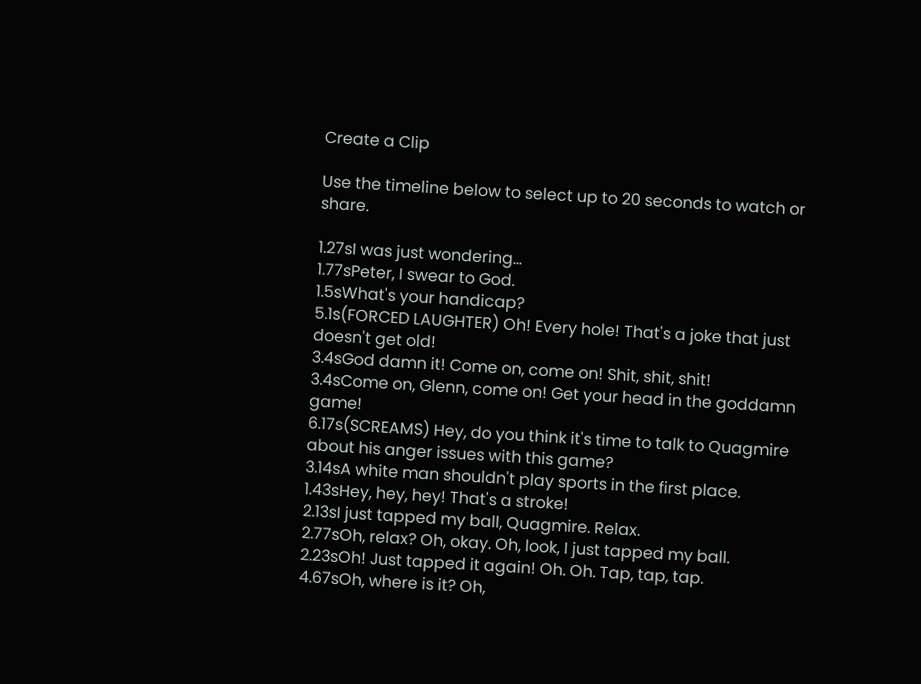Create a Clip

Use the timeline below to select up to 20 seconds to watch or share.

1.27sI was just wondering...
1.77sPeter, I swear to God.
1.5sWhat's your handicap?
5.1s(FORCED LAUGHTER) Oh! Every hole! That's a joke that just doesn't get old!
3.4sGod damn it! Come on, come on! Shit, shit, shit!
3.4sCome on, Glenn, come on! Get your head in the goddamn game!
6.17s(SCREAMS) Hey, do you think it's time to talk to Quagmire about his anger issues with this game?
3.14sA white man shouldn't play sports in the first place.
1.43sHey, hey, hey! That's a stroke!
2.13sI just tapped my ball, Quagmire. Relax.
2.77sOh, relax? Oh, okay. Oh, look, I just tapped my ball.
2.23sOh! Just tapped it again! Oh. Oh. Tap, tap, tap.
4.67sOh, where is it? Oh,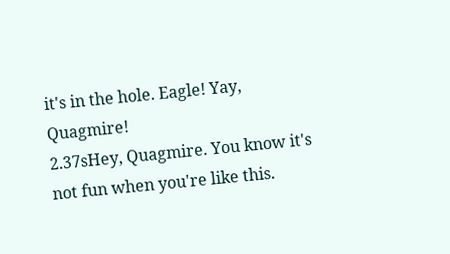it's in the hole. Eagle! Yay, Quagmire!
2.37sHey, Quagmire. You know it's not fun when you're like this.